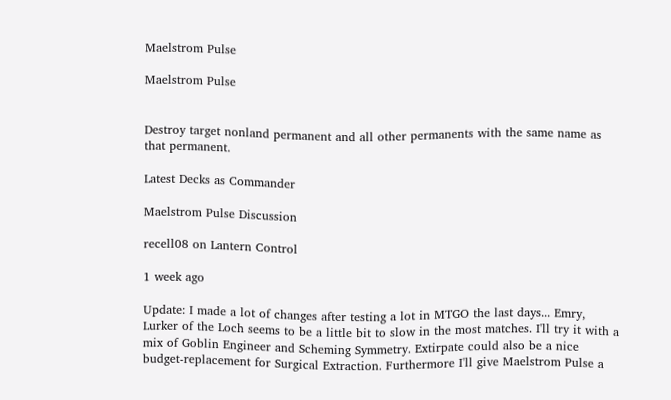Maelstrom Pulse

Maelstrom Pulse


Destroy target nonland permanent and all other permanents with the same name as that permanent.

Latest Decks as Commander

Maelstrom Pulse Discussion

recell08 on Lantern Control

1 week ago

Update: I made a lot of changes after testing a lot in MTGO the last days... Emry, Lurker of the Loch seems to be a little bit to slow in the most matches. I'll try it with a mix of Goblin Engineer and Scheming Symmetry. Extirpate could also be a nice budget-replacement for Surgical Extraction. Furthermore I'll give Maelstrom Pulse a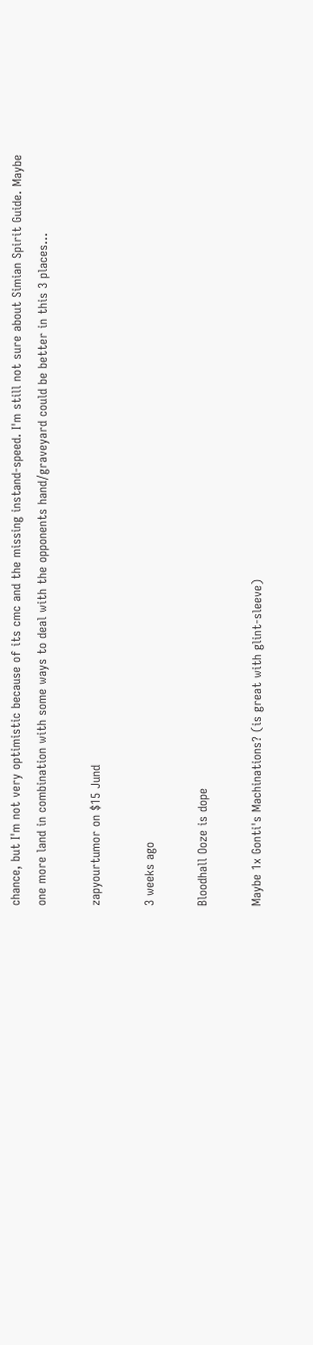chance, but I'm not very optimistic because of its cmc and the missing instand-speed. I'm still not sure about Simian Spirit Guide. Maybe one more land in combination with some ways to deal with the opponents hand/graveyard could be better in this 3 places...

zapyourtumor on $15 Jund

3 weeks ago

Bloodhall Ooze is dope

Maybe 1x Gonti's Machinations? (is great with glint-sleeve)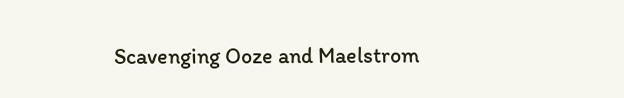Scavenging Ooze and Maelstrom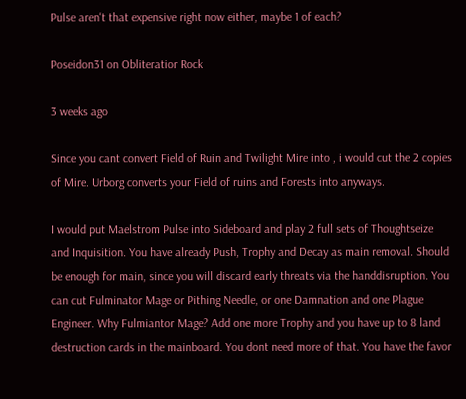Pulse aren't that expensive right now either, maybe 1 of each?

Poseidon31 on Obliteratior Rock

3 weeks ago

Since you cant convert Field of Ruin and Twilight Mire into , i would cut the 2 copies of Mire. Urborg converts your Field of ruins and Forests into anyways.

I would put Maelstrom Pulse into Sideboard and play 2 full sets of Thoughtseize and Inquisition. You have already Push, Trophy and Decay as main removal. Should be enough for main, since you will discard early threats via the handdisruption. You can cut Fulminator Mage or Pithing Needle, or one Damnation and one Plague Engineer. Why Fulmiantor Mage? Add one more Trophy and you have up to 8 land destruction cards in the mainboard. You dont need more of that. You have the favor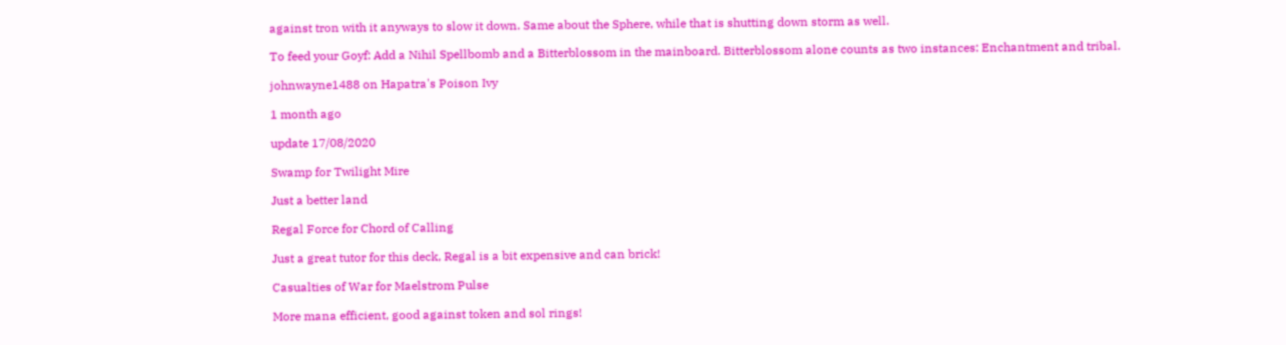against tron with it anyways to slow it down. Same about the Sphere, while that is shutting down storm as well.

To feed your Goyf: Add a Nihil Spellbomb and a Bitterblossom in the mainboard. Bitterblossom alone counts as two instances: Enchantment and tribal.

johnwayne1488 on Hapatra's Poison Ivy

1 month ago

update 17/08/2020

Swamp for Twilight Mire

Just a better land

Regal Force for Chord of Calling

Just a great tutor for this deck, Regal is a bit expensive and can brick!

Casualties of War for Maelstrom Pulse

More mana efficient, good against token and sol rings!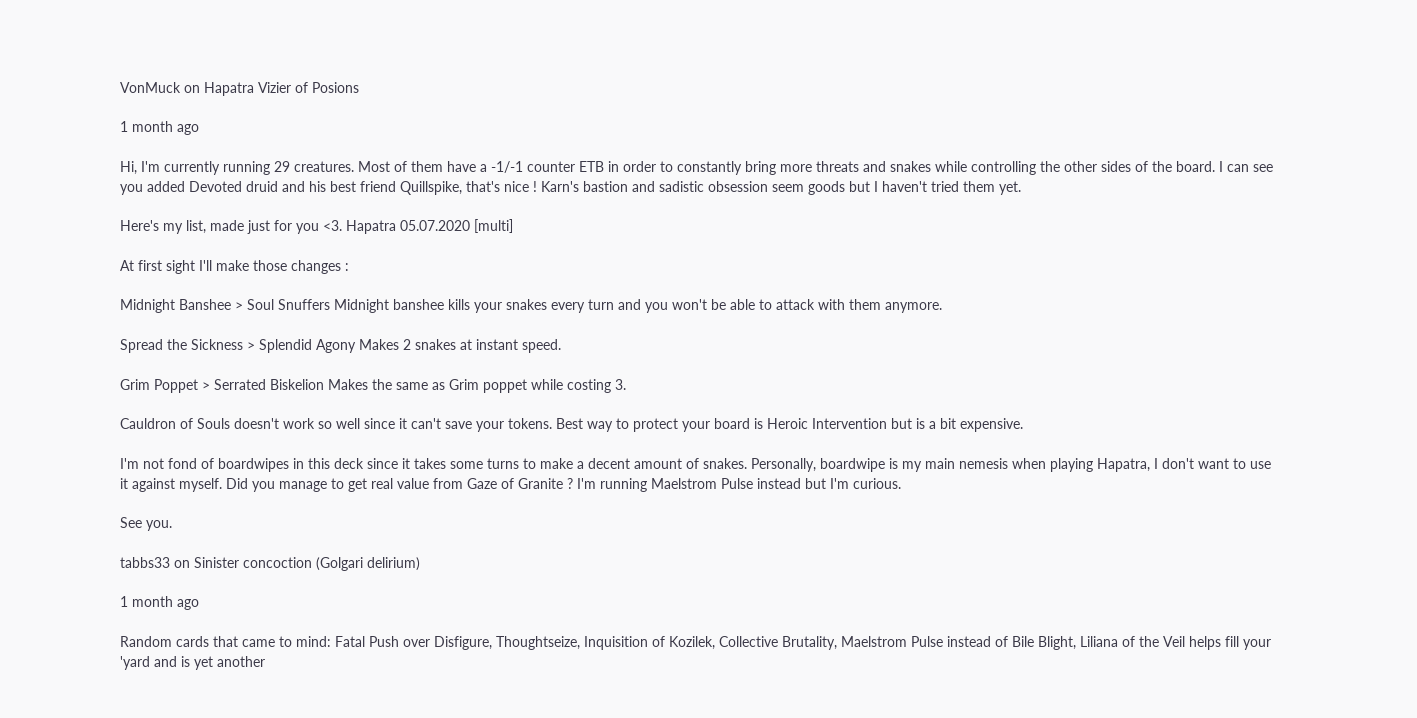VonMuck on Hapatra Vizier of Posions

1 month ago

Hi, I'm currently running 29 creatures. Most of them have a -1/-1 counter ETB in order to constantly bring more threats and snakes while controlling the other sides of the board. I can see you added Devoted druid and his best friend Quillspike, that's nice ! Karn's bastion and sadistic obsession seem goods but I haven't tried them yet.

Here's my list, made just for you <3. Hapatra 05.07.2020 [multi]

At first sight I'll make those changes :

Midnight Banshee > Soul Snuffers Midnight banshee kills your snakes every turn and you won't be able to attack with them anymore.

Spread the Sickness > Splendid Agony Makes 2 snakes at instant speed.

Grim Poppet > Serrated Biskelion Makes the same as Grim poppet while costing 3.

Cauldron of Souls doesn't work so well since it can't save your tokens. Best way to protect your board is Heroic Intervention but is a bit expensive.

I'm not fond of boardwipes in this deck since it takes some turns to make a decent amount of snakes. Personally, boardwipe is my main nemesis when playing Hapatra, I don't want to use it against myself. Did you manage to get real value from Gaze of Granite ? I'm running Maelstrom Pulse instead but I'm curious.

See you.

tabbs33 on Sinister concoction (Golgari delirium)

1 month ago

Random cards that came to mind: Fatal Push over Disfigure, Thoughtseize, Inquisition of Kozilek, Collective Brutality, Maelstrom Pulse instead of Bile Blight, Liliana of the Veil helps fill your 'yard and is yet another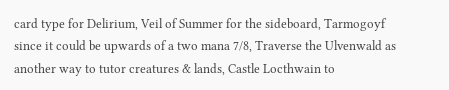card type for Delirium, Veil of Summer for the sideboard, Tarmogoyf since it could be upwards of a two mana 7/8, Traverse the Ulvenwald as another way to tutor creatures & lands, Castle Locthwain to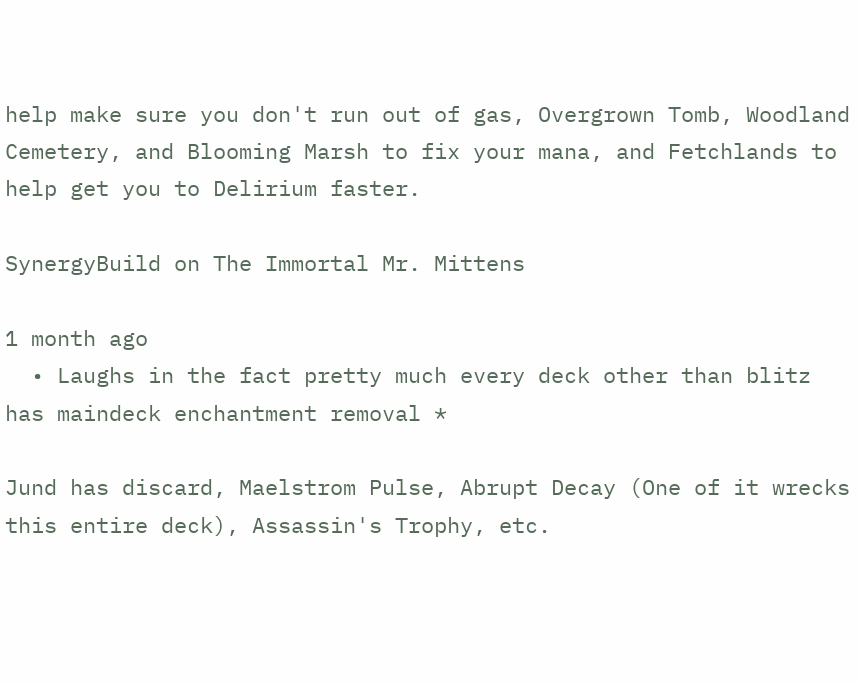help make sure you don't run out of gas, Overgrown Tomb, Woodland Cemetery, and Blooming Marsh to fix your mana, and Fetchlands to help get you to Delirium faster.

SynergyBuild on The Immortal Mr. Mittens

1 month ago
  • Laughs in the fact pretty much every deck other than blitz has maindeck enchantment removal *

Jund has discard, Maelstrom Pulse, Abrupt Decay (One of it wrecks this entire deck), Assassin's Trophy, etc.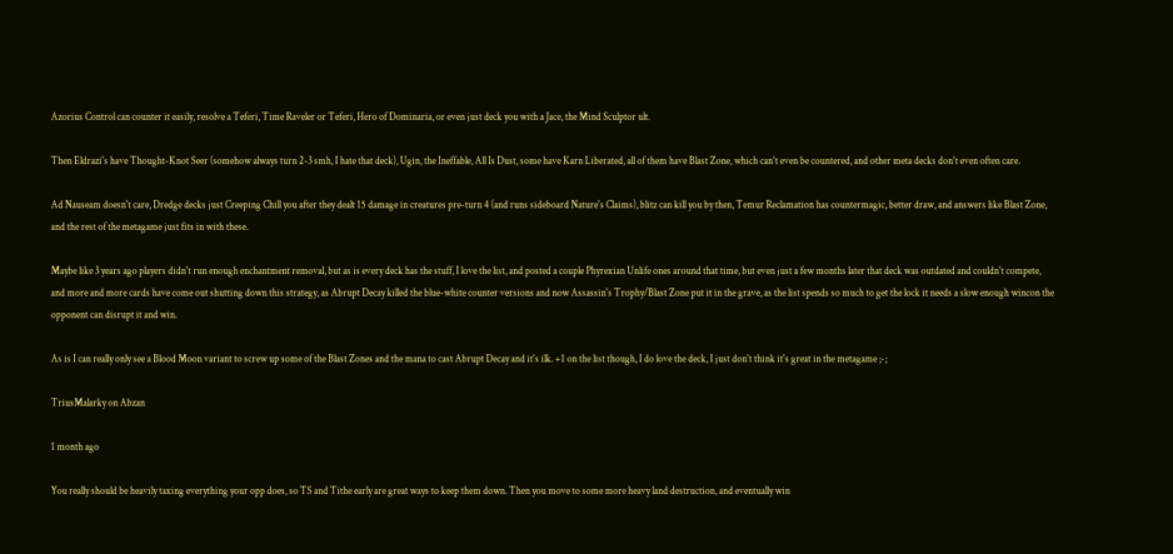Azorius Control can counter it easily, resolve a Teferi, Time Raveler or Teferi, Hero of Dominaria, or even just deck you with a Jace, the Mind Sculptor ult.

Then Eldrazi's have Thought-Knot Seer (somehow always turn 2-3 smh, I hate that deck), Ugin, the Ineffable, All Is Dust, some have Karn Liberated, all of them have Blast Zone, which can't even be countered, and other meta decks don't even often care.

Ad Nauseam doesn't care, Dredge decks just Creeping Chill you after they dealt 15 damage in creatures pre-turn 4 (and runs sideboard Nature's Claims), blitz can kill you by then, Temur Reclamation has countermagic, better draw, and answers like Blast Zone, and the rest of the metagame just fits in with these.

Maybe like 3 years ago players didn't run enough enchantment removal, but as is every deck has the stuff, I love the list, and posted a couple Phyrexian Unlife ones around that time, but even just a few months later that deck was outdated and couldn't compete, and more and more cards have come out shutting down this strategy, as Abrupt Decay killed the blue-white counter versions and now Assassin's Trophy/Blast Zone put it in the grave, as the list spends so much to get the lock it needs a slow enough wincon the opponent can disrupt it and win.

As is I can really only see a Blood Moon variant to screw up some of the Blast Zones and the mana to cast Abrupt Decay and it's ilk. +1 on the list though, I do love the deck, I just don't think it's great in the metagame ;-;

TriusMalarky on Abzan

1 month ago

You really should be heavily taxing everything your opp does, so TS and Tithe early are great ways to keep them down. Then you move to some more heavy land destruction, and eventually win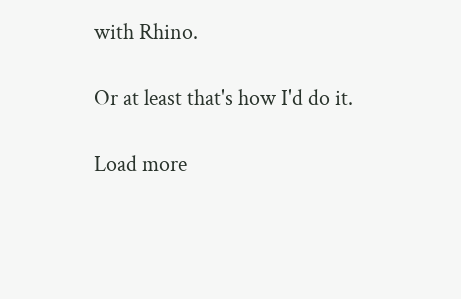with Rhino.

Or at least that's how I'd do it.

Load more